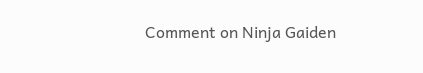Comment on Ninja Gaiden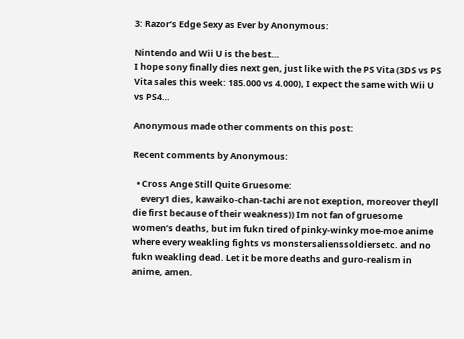3: Razor’s Edge Sexy as Ever by Anonymous:

Nintendo and Wii U is the best…
I hope sony finally dies next gen, just like with the PS Vita (3DS vs PS Vita sales this week: 185.000 vs 4.000), I expect the same with Wii U vs PS4…

Anonymous made other comments on this post:

Recent comments by Anonymous:

  • Cross Ange Still Quite Gruesome:
    every1 dies, kawaiko-chan-tachi are not exeption, moreover theyll die first because of their weakness)) Im not fan of gruesome women’s deaths, but im fukn tired of pinky-winky moe-moe anime where every weakling fights vs monstersalienssoldiersetc. and no fukn weakling dead. Let it be more deaths and guro-realism in anime, amen.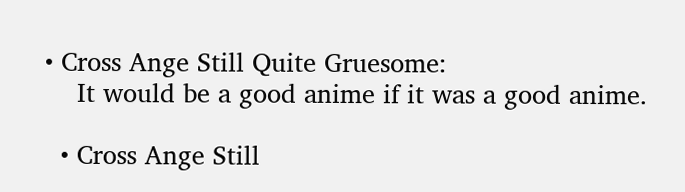• Cross Ange Still Quite Gruesome:
    It would be a good anime if it was a good anime.

  • Cross Ange Still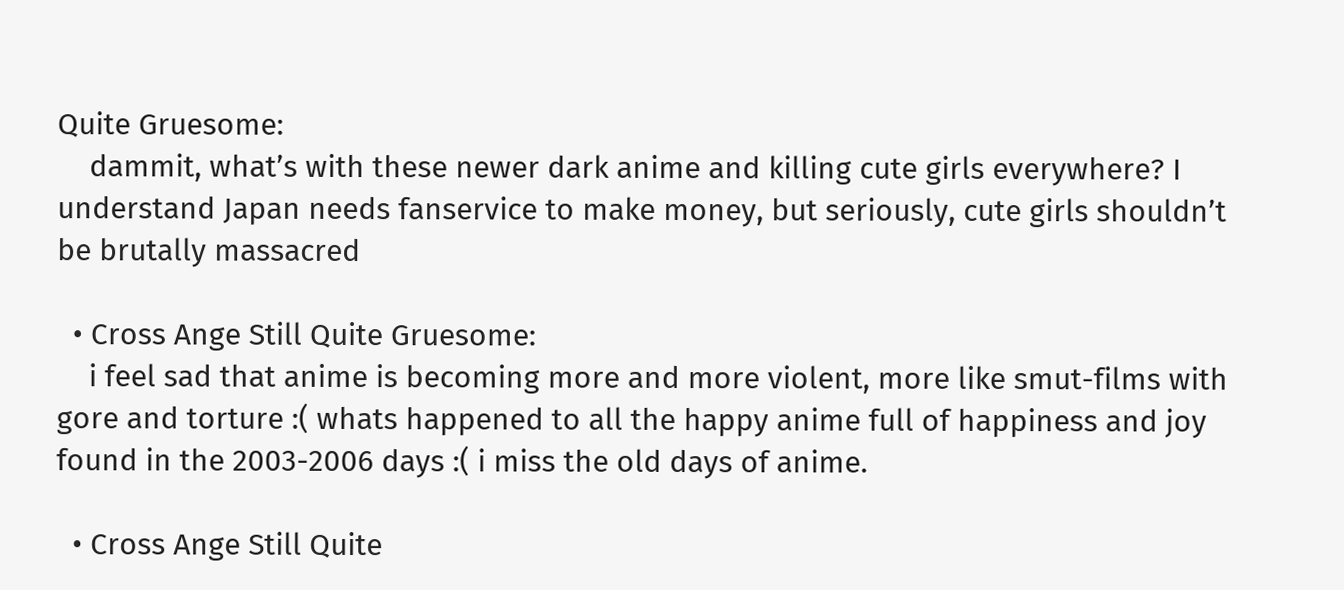Quite Gruesome:
    dammit, what’s with these newer dark anime and killing cute girls everywhere? I understand Japan needs fanservice to make money, but seriously, cute girls shouldn’t be brutally massacred

  • Cross Ange Still Quite Gruesome:
    i feel sad that anime is becoming more and more violent, more like smut-films with gore and torture :( whats happened to all the happy anime full of happiness and joy found in the 2003-2006 days :( i miss the old days of anime.

  • Cross Ange Still Quite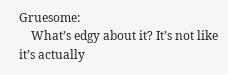Gruesome:
    What’s edgy about it? It’s not like it’s actually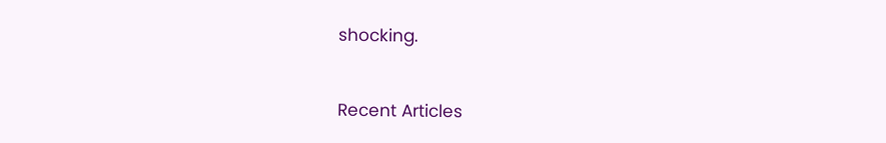shocking.


Recent Articles